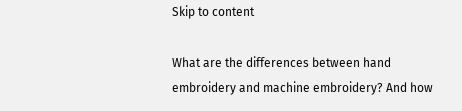Skip to content

What are the differences between hand embroidery and machine embroidery? And how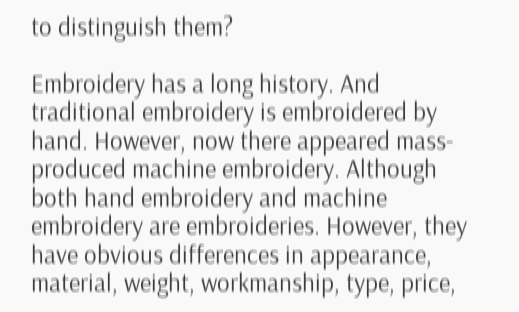to distinguish them?

Embroidery has a long history. And traditional embroidery is embroidered by hand. However, now there appeared mass-produced machine embroidery. Although both hand embroidery and machine embroidery are embroideries. However, they have obvious differences in appearance, material, weight, workmanship, type, price,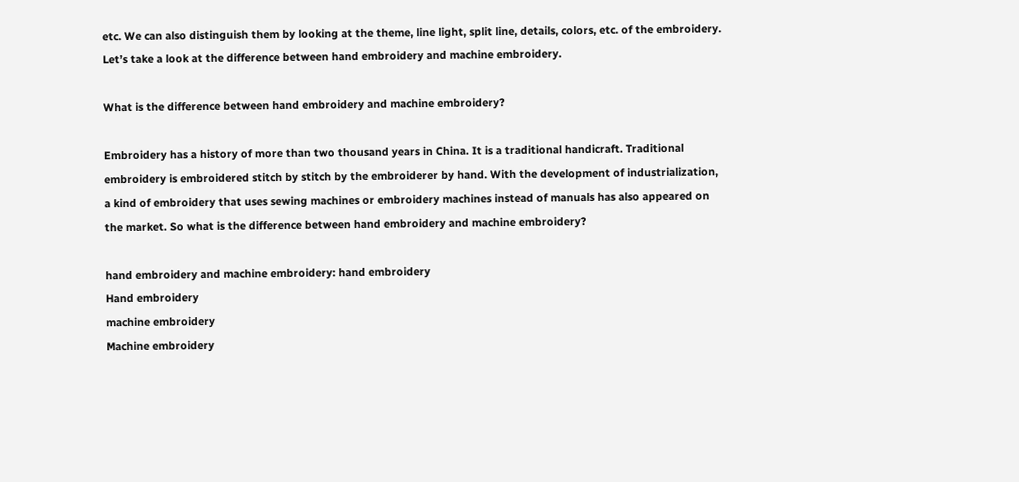etc. We can also distinguish them by looking at the theme, line light, split line, details, colors, etc. of the embroidery. Let’s take a look at the difference between hand embroidery and machine embroidery.

What is the difference between hand embroidery and machine embroidery?

Embroidery has a history of more than two thousand years in China. It is a traditional handicraft. Traditional embroidery is embroidered stitch by stitch by the embroiderer by hand. With the development of industrialization, a kind of embroidery that uses sewing machines or embroidery machines instead of manuals has also appeared on the market. So what is the difference between hand embroidery and machine embroidery?

hand embroidery and machine embroidery: hand embroidery
Hand embroidery
machine embroidery
Machine embroidery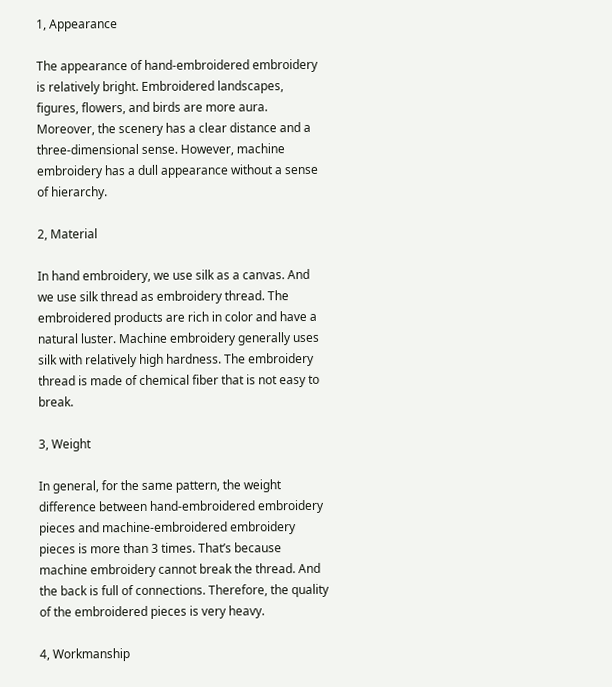1, Appearance

The appearance of hand-embroidered embroidery is relatively bright. Embroidered landscapes, figures, flowers, and birds are more aura. Moreover, the scenery has a clear distance and a three-dimensional sense. However, machine embroidery has a dull appearance without a sense of hierarchy.

2, Material

In hand embroidery, we use silk as a canvas. And we use silk thread as embroidery thread. The embroidered products are rich in color and have a natural luster. Machine embroidery generally uses silk with relatively high hardness. The embroidery thread is made of chemical fiber that is not easy to break.

3, Weight

In general, for the same pattern, the weight difference between hand-embroidered embroidery pieces and machine-embroidered embroidery pieces is more than 3 times. That’s because machine embroidery cannot break the thread. And the back is full of connections. Therefore, the quality of the embroidered pieces is very heavy.

4, Workmanship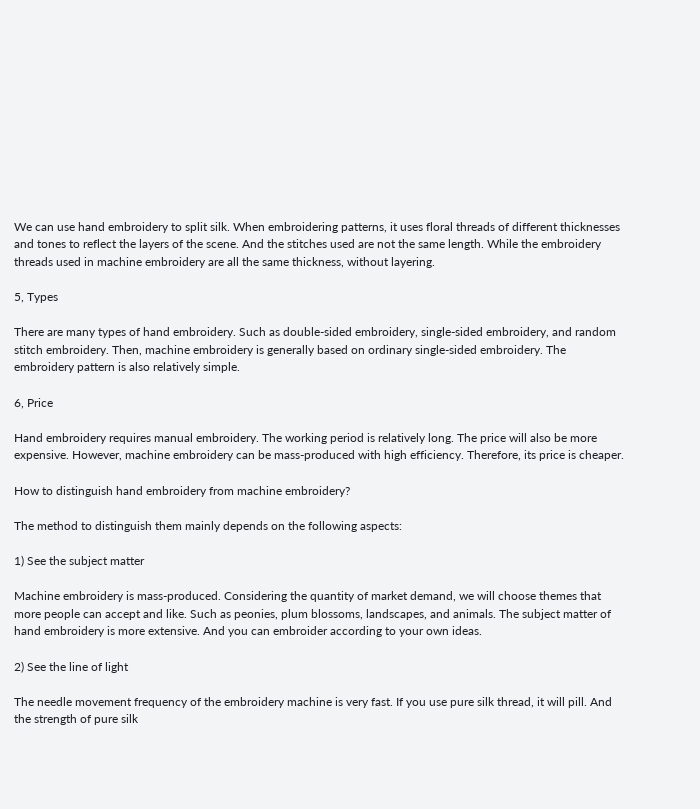We can use hand embroidery to split silk. When embroidering patterns, it uses floral threads of different thicknesses and tones to reflect the layers of the scene. And the stitches used are not the same length. While the embroidery threads used in machine embroidery are all the same thickness, without layering.

5, Types

There are many types of hand embroidery. Such as double-sided embroidery, single-sided embroidery, and random stitch embroidery. Then, machine embroidery is generally based on ordinary single-sided embroidery. The embroidery pattern is also relatively simple.

6, Price

Hand embroidery requires manual embroidery. The working period is relatively long. The price will also be more expensive. However, machine embroidery can be mass-produced with high efficiency. Therefore, its price is cheaper.

How to distinguish hand embroidery from machine embroidery?

The method to distinguish them mainly depends on the following aspects:

1) See the subject matter

Machine embroidery is mass-produced. Considering the quantity of market demand, we will choose themes that more people can accept and like. Such as peonies, plum blossoms, landscapes, and animals. The subject matter of hand embroidery is more extensive. And you can embroider according to your own ideas.

2) See the line of light

The needle movement frequency of the embroidery machine is very fast. If you use pure silk thread, it will pill. And the strength of pure silk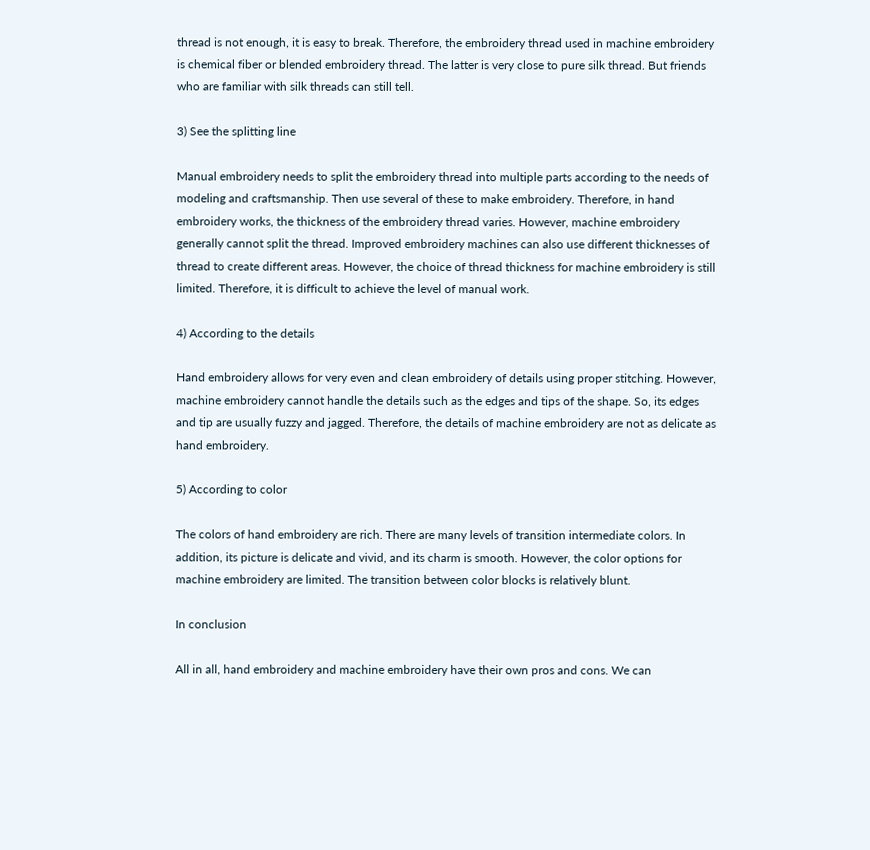thread is not enough, it is easy to break. Therefore, the embroidery thread used in machine embroidery is chemical fiber or blended embroidery thread. The latter is very close to pure silk thread. But friends who are familiar with silk threads can still tell.

3) See the splitting line

Manual embroidery needs to split the embroidery thread into multiple parts according to the needs of modeling and craftsmanship. Then use several of these to make embroidery. Therefore, in hand embroidery works, the thickness of the embroidery thread varies. However, machine embroidery generally cannot split the thread. Improved embroidery machines can also use different thicknesses of thread to create different areas. However, the choice of thread thickness for machine embroidery is still limited. Therefore, it is difficult to achieve the level of manual work.

4) According to the details

Hand embroidery allows for very even and clean embroidery of details using proper stitching. However, machine embroidery cannot handle the details such as the edges and tips of the shape. So, its edges and tip are usually fuzzy and jagged. Therefore, the details of machine embroidery are not as delicate as hand embroidery.

5) According to color

The colors of hand embroidery are rich. There are many levels of transition intermediate colors. In addition, its picture is delicate and vivid, and its charm is smooth. However, the color options for machine embroidery are limited. The transition between color blocks is relatively blunt.

In conclusion

All in all, hand embroidery and machine embroidery have their own pros and cons. We can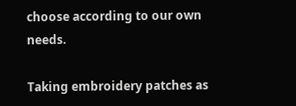choose according to our own needs.

Taking embroidery patches as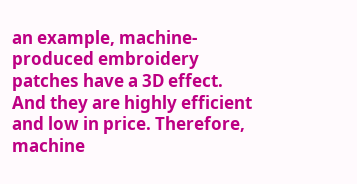an example, machine-produced embroidery patches have a 3D effect. And they are highly efficient and low in price. Therefore, machine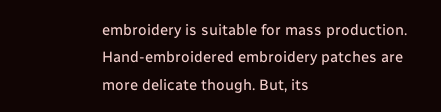embroidery is suitable for mass production. Hand-embroidered embroidery patches are more delicate though. But, its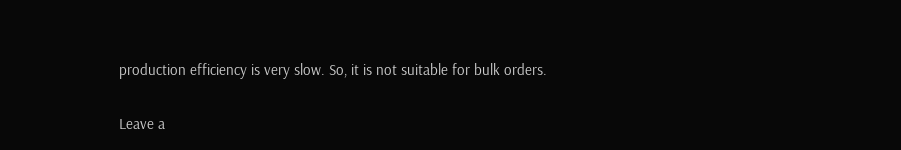production efficiency is very slow. So, it is not suitable for bulk orders.

Leave a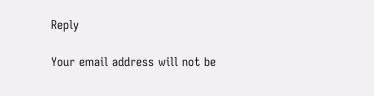Reply

Your email address will not be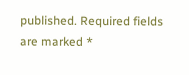published. Required fields are marked *